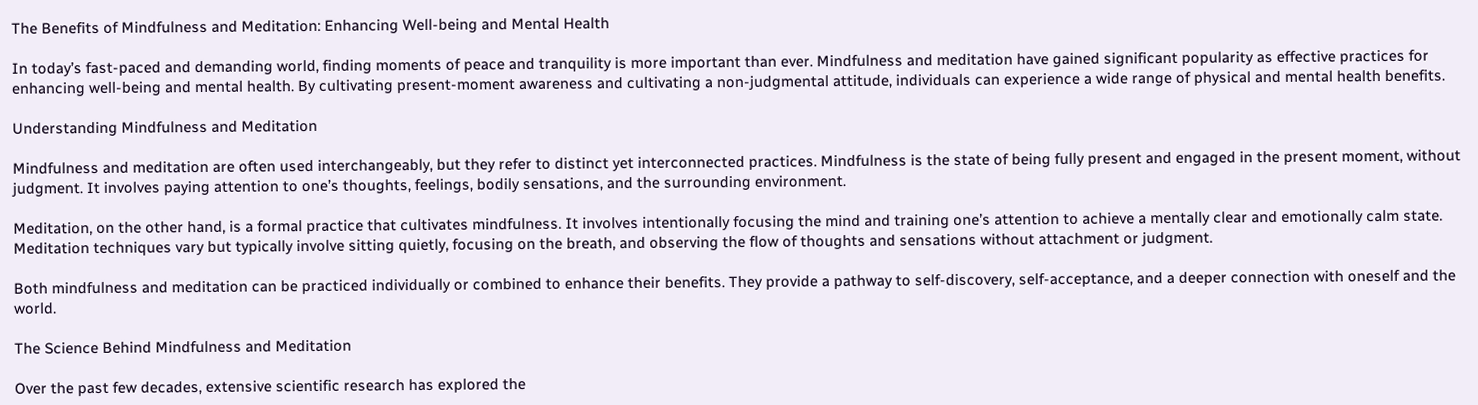The Benefits of Mindfulness and Meditation: Enhancing Well-being and Mental Health

In today’s fast-paced and demanding world, finding moments of peace and tranquility is more important than ever. Mindfulness and meditation have gained significant popularity as effective practices for enhancing well-being and mental health. By cultivating present-moment awareness and cultivating a non-judgmental attitude, individuals can experience a wide range of physical and mental health benefits.

Understanding Mindfulness and Meditation

Mindfulness and meditation are often used interchangeably, but they refer to distinct yet interconnected practices. Mindfulness is the state of being fully present and engaged in the present moment, without judgment. It involves paying attention to one’s thoughts, feelings, bodily sensations, and the surrounding environment.

Meditation, on the other hand, is a formal practice that cultivates mindfulness. It involves intentionally focusing the mind and training one’s attention to achieve a mentally clear and emotionally calm state. Meditation techniques vary but typically involve sitting quietly, focusing on the breath, and observing the flow of thoughts and sensations without attachment or judgment.

Both mindfulness and meditation can be practiced individually or combined to enhance their benefits. They provide a pathway to self-discovery, self-acceptance, and a deeper connection with oneself and the world.

The Science Behind Mindfulness and Meditation

Over the past few decades, extensive scientific research has explored the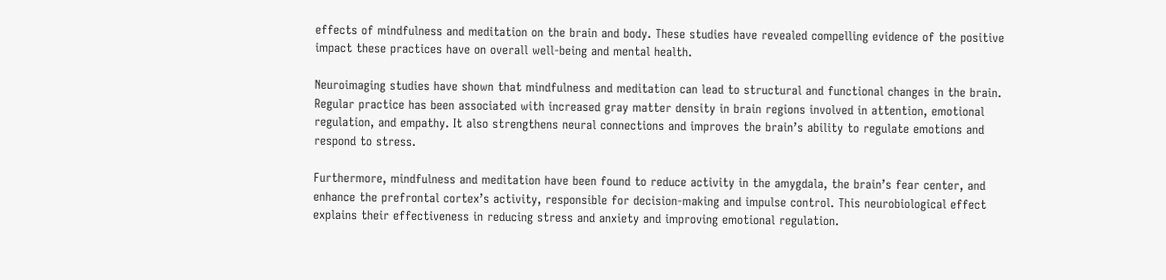effects of mindfulness and meditation on the brain and body. These studies have revealed compelling evidence of the positive impact these practices have on overall well-being and mental health.

Neuroimaging studies have shown that mindfulness and meditation can lead to structural and functional changes in the brain. Regular practice has been associated with increased gray matter density in brain regions involved in attention, emotional regulation, and empathy. It also strengthens neural connections and improves the brain’s ability to regulate emotions and respond to stress.

Furthermore, mindfulness and meditation have been found to reduce activity in the amygdala, the brain’s fear center, and enhance the prefrontal cortex’s activity, responsible for decision-making and impulse control. This neurobiological effect explains their effectiveness in reducing stress and anxiety and improving emotional regulation.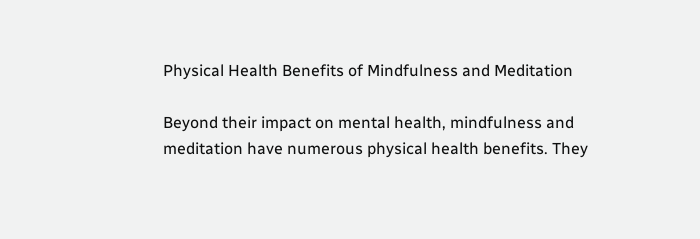Physical Health Benefits of Mindfulness and Meditation

Beyond their impact on mental health, mindfulness and meditation have numerous physical health benefits. They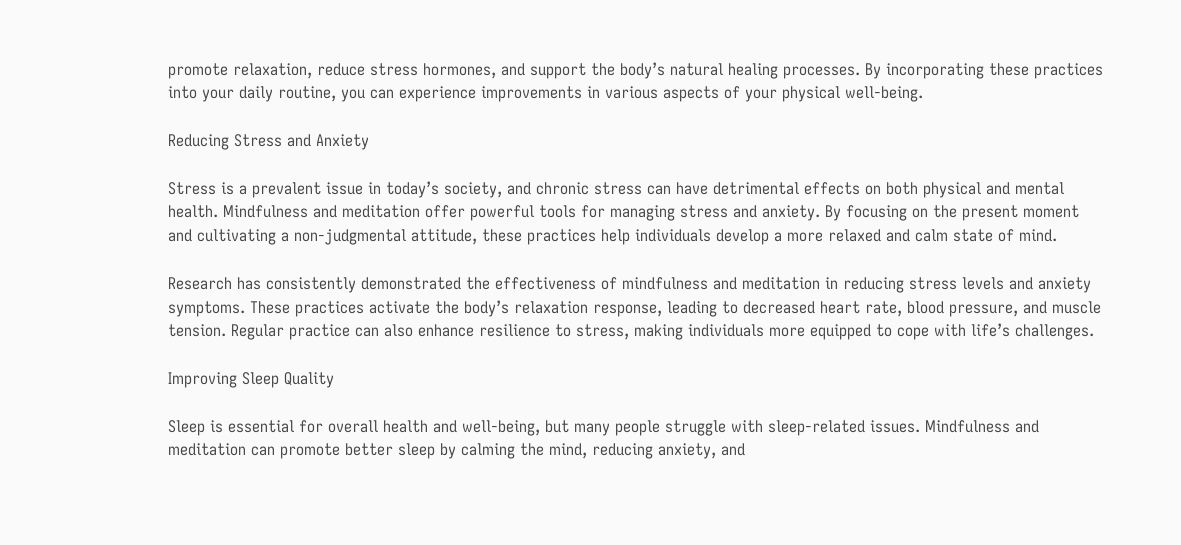promote relaxation, reduce stress hormones, and support the body’s natural healing processes. By incorporating these practices into your daily routine, you can experience improvements in various aspects of your physical well-being.

Reducing Stress and Anxiety

Stress is a prevalent issue in today’s society, and chronic stress can have detrimental effects on both physical and mental health. Mindfulness and meditation offer powerful tools for managing stress and anxiety. By focusing on the present moment and cultivating a non-judgmental attitude, these practices help individuals develop a more relaxed and calm state of mind.

Research has consistently demonstrated the effectiveness of mindfulness and meditation in reducing stress levels and anxiety symptoms. These practices activate the body’s relaxation response, leading to decreased heart rate, blood pressure, and muscle tension. Regular practice can also enhance resilience to stress, making individuals more equipped to cope with life’s challenges.

Improving Sleep Quality

Sleep is essential for overall health and well-being, but many people struggle with sleep-related issues. Mindfulness and meditation can promote better sleep by calming the mind, reducing anxiety, and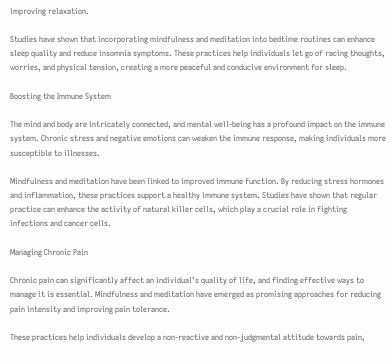improving relaxation.

Studies have shown that incorporating mindfulness and meditation into bedtime routines can enhance sleep quality and reduce insomnia symptoms. These practices help individuals let go of racing thoughts, worries, and physical tension, creating a more peaceful and conducive environment for sleep.

Boosting the Immune System

The mind and body are intricately connected, and mental well-being has a profound impact on the immune system. Chronic stress and negative emotions can weaken the immune response, making individuals more susceptible to illnesses.

Mindfulness and meditation have been linked to improved immune function. By reducing stress hormones and inflammation, these practices support a healthy immune system. Studies have shown that regular practice can enhance the activity of natural killer cells, which play a crucial role in fighting infections and cancer cells.

Managing Chronic Pain

Chronic pain can significantly affect an individual’s quality of life, and finding effective ways to manage it is essential. Mindfulness and meditation have emerged as promising approaches for reducing pain intensity and improving pain tolerance.

These practices help individuals develop a non-reactive and non-judgmental attitude towards pain,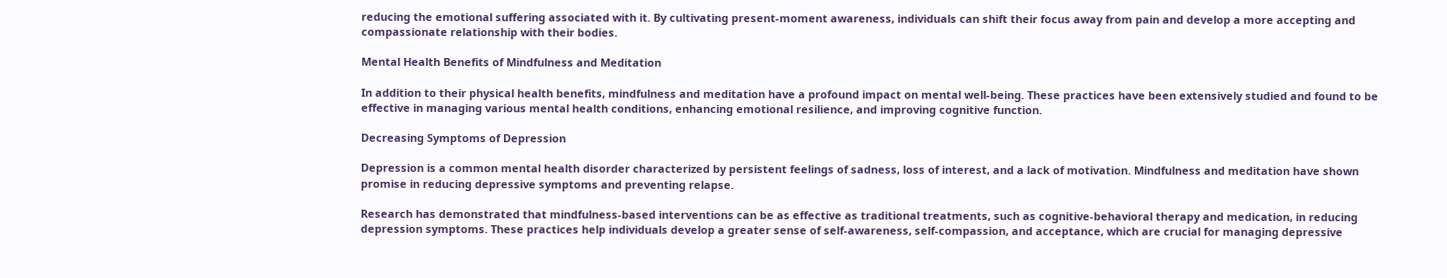reducing the emotional suffering associated with it. By cultivating present-moment awareness, individuals can shift their focus away from pain and develop a more accepting and compassionate relationship with their bodies.

Mental Health Benefits of Mindfulness and Meditation

In addition to their physical health benefits, mindfulness and meditation have a profound impact on mental well-being. These practices have been extensively studied and found to be effective in managing various mental health conditions, enhancing emotional resilience, and improving cognitive function.

Decreasing Symptoms of Depression

Depression is a common mental health disorder characterized by persistent feelings of sadness, loss of interest, and a lack of motivation. Mindfulness and meditation have shown promise in reducing depressive symptoms and preventing relapse.

Research has demonstrated that mindfulness-based interventions can be as effective as traditional treatments, such as cognitive-behavioral therapy and medication, in reducing depression symptoms. These practices help individuals develop a greater sense of self-awareness, self-compassion, and acceptance, which are crucial for managing depressive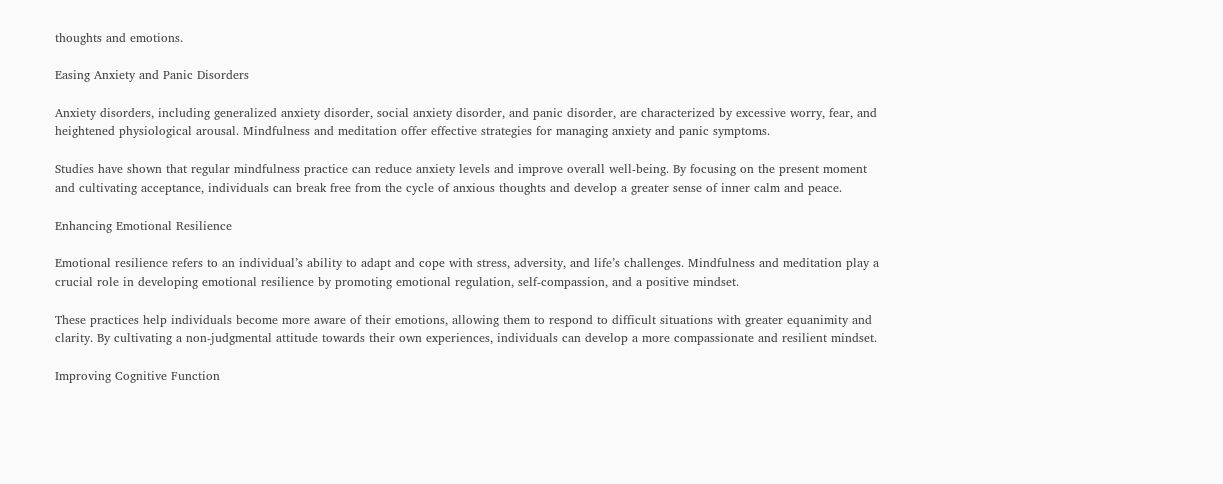thoughts and emotions.

Easing Anxiety and Panic Disorders

Anxiety disorders, including generalized anxiety disorder, social anxiety disorder, and panic disorder, are characterized by excessive worry, fear, and heightened physiological arousal. Mindfulness and meditation offer effective strategies for managing anxiety and panic symptoms.

Studies have shown that regular mindfulness practice can reduce anxiety levels and improve overall well-being. By focusing on the present moment and cultivating acceptance, individuals can break free from the cycle of anxious thoughts and develop a greater sense of inner calm and peace.

Enhancing Emotional Resilience

Emotional resilience refers to an individual’s ability to adapt and cope with stress, adversity, and life’s challenges. Mindfulness and meditation play a crucial role in developing emotional resilience by promoting emotional regulation, self-compassion, and a positive mindset.

These practices help individuals become more aware of their emotions, allowing them to respond to difficult situations with greater equanimity and clarity. By cultivating a non-judgmental attitude towards their own experiences, individuals can develop a more compassionate and resilient mindset.

Improving Cognitive Function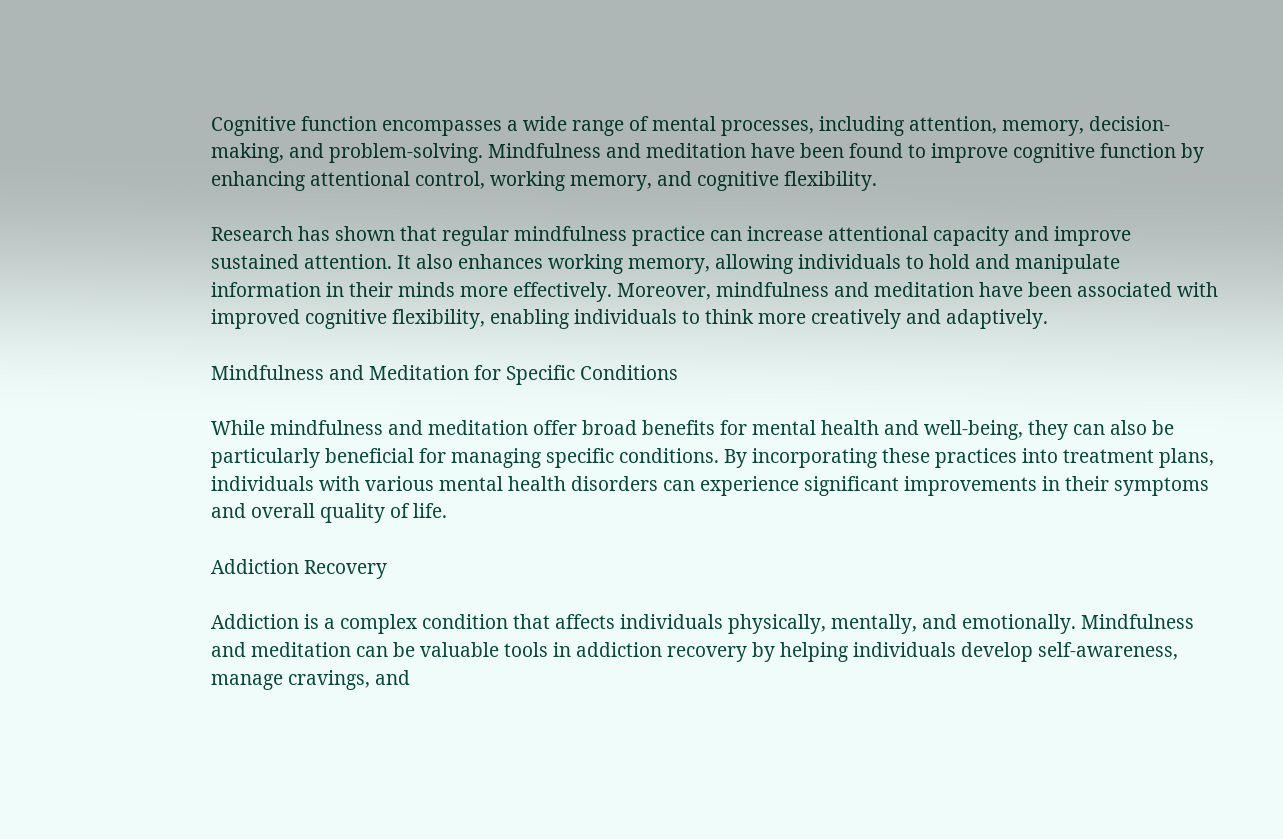Cognitive function encompasses a wide range of mental processes, including attention, memory, decision-making, and problem-solving. Mindfulness and meditation have been found to improve cognitive function by enhancing attentional control, working memory, and cognitive flexibility.

Research has shown that regular mindfulness practice can increase attentional capacity and improve sustained attention. It also enhances working memory, allowing individuals to hold and manipulate information in their minds more effectively. Moreover, mindfulness and meditation have been associated with improved cognitive flexibility, enabling individuals to think more creatively and adaptively.

Mindfulness and Meditation for Specific Conditions

While mindfulness and meditation offer broad benefits for mental health and well-being, they can also be particularly beneficial for managing specific conditions. By incorporating these practices into treatment plans, individuals with various mental health disorders can experience significant improvements in their symptoms and overall quality of life.

Addiction Recovery

Addiction is a complex condition that affects individuals physically, mentally, and emotionally. Mindfulness and meditation can be valuable tools in addiction recovery by helping individuals develop self-awareness, manage cravings, and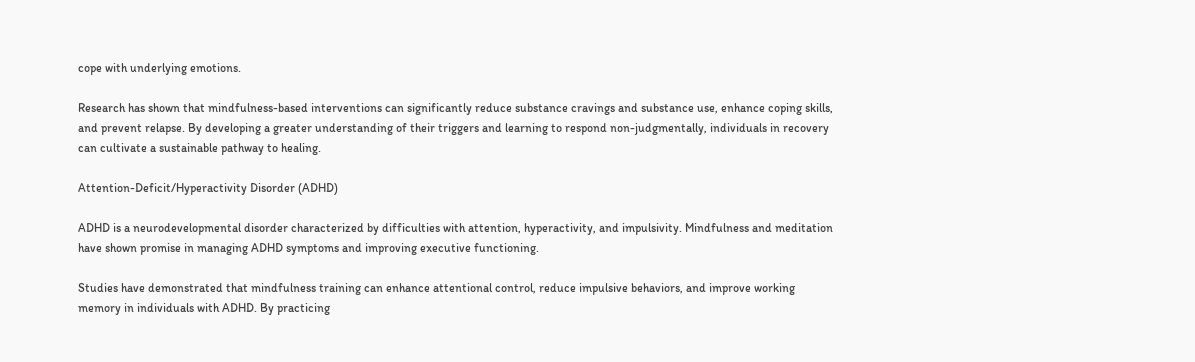cope with underlying emotions.

Research has shown that mindfulness-based interventions can significantly reduce substance cravings and substance use, enhance coping skills, and prevent relapse. By developing a greater understanding of their triggers and learning to respond non-judgmentally, individuals in recovery can cultivate a sustainable pathway to healing.

Attention-Deficit/Hyperactivity Disorder (ADHD)

ADHD is a neurodevelopmental disorder characterized by difficulties with attention, hyperactivity, and impulsivity. Mindfulness and meditation have shown promise in managing ADHD symptoms and improving executive functioning.

Studies have demonstrated that mindfulness training can enhance attentional control, reduce impulsive behaviors, and improve working memory in individuals with ADHD. By practicing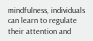mindfulness, individuals can learn to regulate their attention and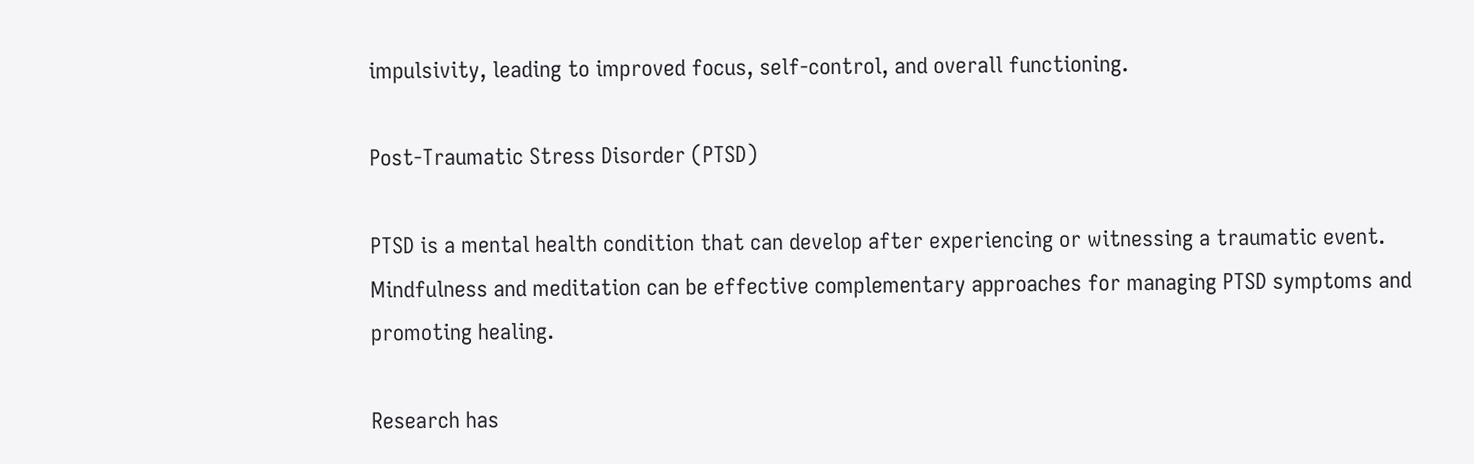impulsivity, leading to improved focus, self-control, and overall functioning.

Post-Traumatic Stress Disorder (PTSD)

PTSD is a mental health condition that can develop after experiencing or witnessing a traumatic event. Mindfulness and meditation can be effective complementary approaches for managing PTSD symptoms and promoting healing.

Research has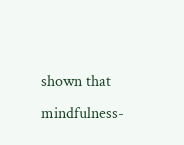shown that mindfulness-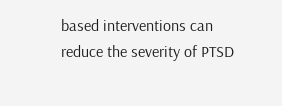based interventions can reduce the severity of PTSD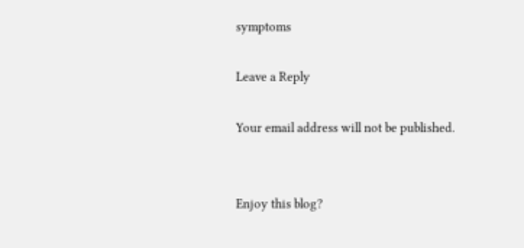symptoms

Leave a Reply

Your email address will not be published.


Enjoy this blog?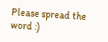Please spread the word :)